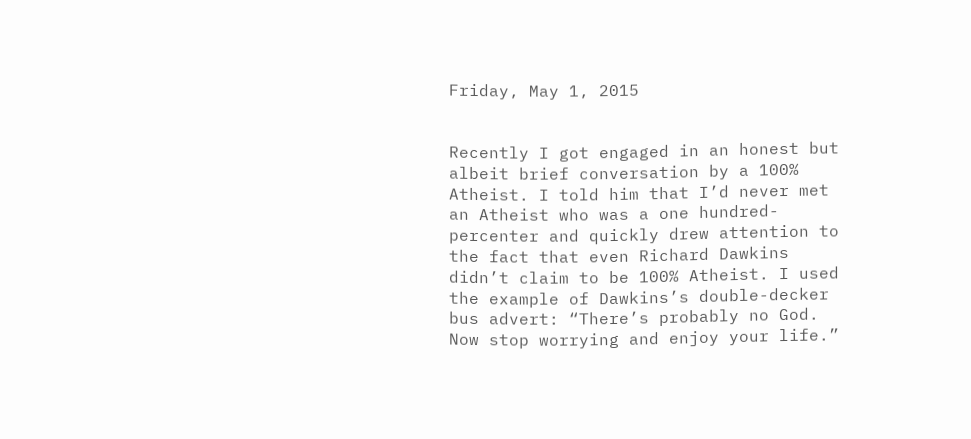Friday, May 1, 2015


Recently I got engaged in an honest but albeit brief conversation by a 100% Atheist. I told him that I’d never met an Atheist who was a one hundred-percenter and quickly drew attention to the fact that even Richard Dawkins didn’t claim to be 100% Atheist. I used the example of Dawkins’s double-decker bus advert: “There’s probably no God. Now stop worrying and enjoy your life.”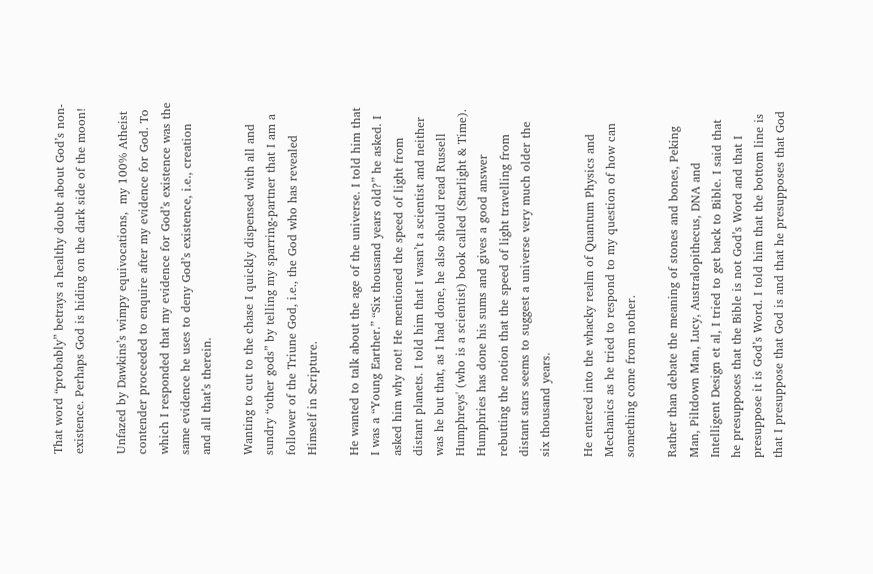That word “probably” betrays a healthy doubt about God’s non-existence. Perhaps God is hiding on the dark side of the moon!

Unfazed by Dawkins’s wimpy equivocations,  my 100% Atheist contender proceeded to enquire after my evidence for God. To which I responded that my evidence for God’s existence was the same evidence he uses to deny God’s existence, i.e., creation and all that’s therein.

Wanting to cut to the chase I quickly dispensed with all and sundry “other gods” by telling my sparring-partner that I am a follower of the Triune God, i.e., the God who has revealed Himself in Scripture.

He wanted to talk about the age of the universe. I told him that I was a “Young Earther.” “Six thousand years old?” he asked. I asked him why not! He mentioned the speed of light from distant planets. I told him that I wasn’t a scientist and neither was he but that, as I had done, he also should read Russell Humphreys' (who is a scientist) book called (Starlight & Time). Humphries has done his sums and gives a good answer rebutting the notion that the speed of light travelling from distant stars seems to suggest a universe very much older the six thousand years.

He entered into the whacky realm of Quantum Physics and Mechanics as he tried to respond to my question of how can something come from nother.

Rather than debate the meaning of stones and bones, Peking Man, Piltdown Man, Lucy, Australopithecus, DNA and Intelligent Design et al, I tried to get back to Bible. I said that he presupposes that the Bible is not God’s Word and that I presuppose it is God’s Word. I told him that the bottom line is that I presuppose that God is and that he presupposes that God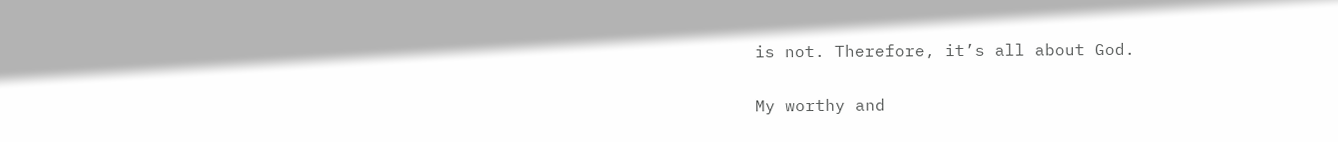is not. Therefore, it’s all about God.

My worthy and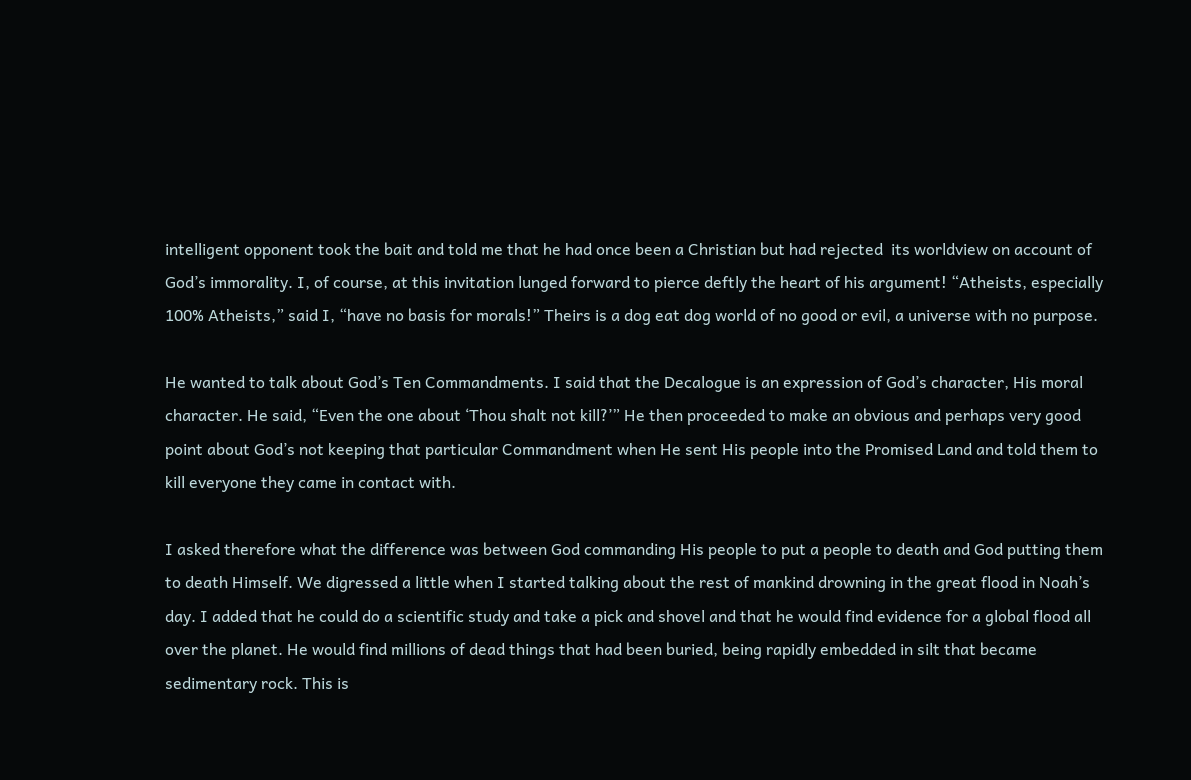intelligent opponent took the bait and told me that he had once been a Christian but had rejected  its worldview on account of God’s immorality. I, of course, at this invitation lunged forward to pierce deftly the heart of his argument! “Atheists, especially 100% Atheists,” said I, “have no basis for morals!” Theirs is a dog eat dog world of no good or evil, a universe with no purpose.

He wanted to talk about God’s Ten Commandments. I said that the Decalogue is an expression of God’s character, His moral character. He said, “Even the one about ‘Thou shalt not kill?’” He then proceeded to make an obvious and perhaps very good point about God’s not keeping that particular Commandment when He sent His people into the Promised Land and told them to kill everyone they came in contact with.

I asked therefore what the difference was between God commanding His people to put a people to death and God putting them to death Himself. We digressed a little when I started talking about the rest of mankind drowning in the great flood in Noah’s day. I added that he could do a scientific study and take a pick and shovel and that he would find evidence for a global flood all over the planet. He would find millions of dead things that had been buried, being rapidly embedded in silt that became sedimentary rock. This is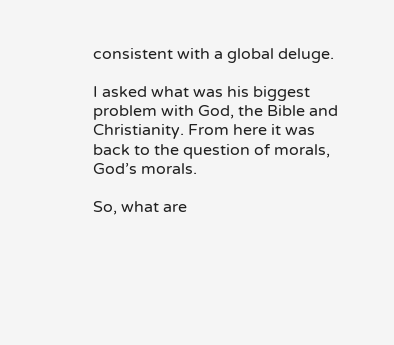consistent with a global deluge.

I asked what was his biggest problem with God, the Bible and Christianity. From here it was back to the question of morals, God’s morals.

So, what are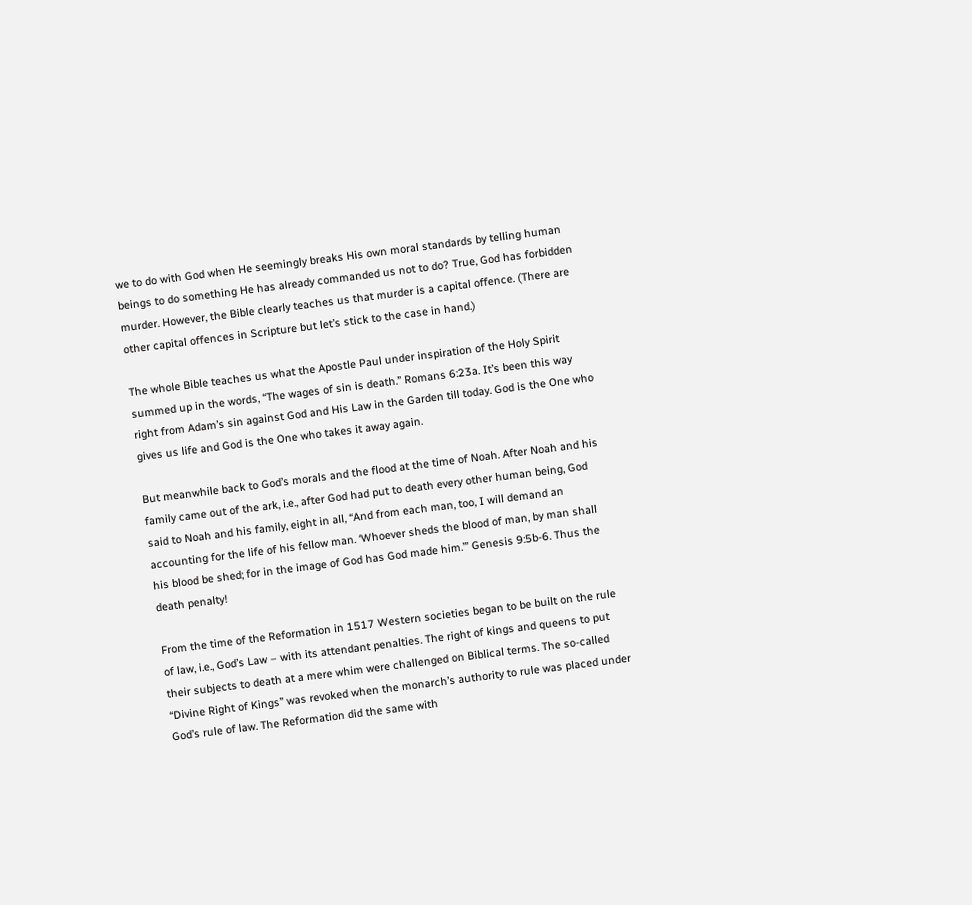we to do with God when He seemingly breaks His own moral standards by telling human beings to do something He has already commanded us not to do? True, God has forbidden murder. However, the Bible clearly teaches us that murder is a capital offence. (There are other capital offences in Scripture but let’s stick to the case in hand.)

The whole Bible teaches us what the Apostle Paul under inspiration of the Holy Spirit summed up in the words, “The wages of sin is death.” Romans 6:23a. It’s been this way right from Adam’s sin against God and His Law in the Garden till today. God is the One who gives us life and God is the One who takes it away again.

But meanwhile back to God’s morals and the flood at the time of Noah. After Noah and his family came out of the ark, i.e., after God had put to death every other human being, God said to Noah and his family, eight in all, “And from each man, too, I will demand an accounting for the life of his fellow man. ‘Whoever sheds the blood of man, by man shall his blood be shed; for in the image of God has God made him.’” Genesis 9:5b-6. Thus the death penalty!

From the time of the Reformation in 1517 Western societies began to be built on the rule of law, i.e., God’s Law – with its attendant penalties. The right of kings and queens to put their subjects to death at a mere whim were challenged on Biblical terms. The so-called “Divine Right of Kings” was revoked when the monarch’s authority to rule was placed under God’s rule of law. The Reformation did the same with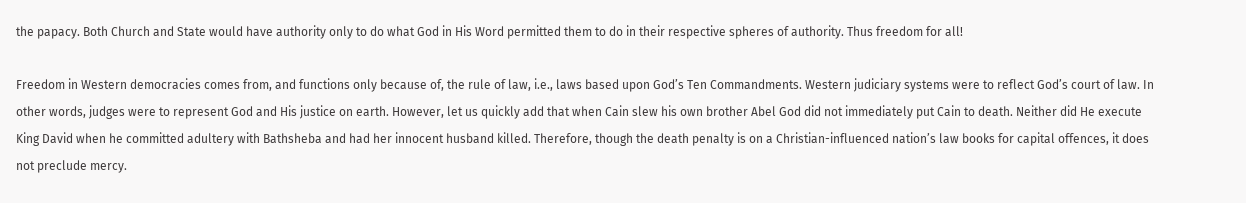the papacy. Both Church and State would have authority only to do what God in His Word permitted them to do in their respective spheres of authority. Thus freedom for all!

Freedom in Western democracies comes from, and functions only because of, the rule of law, i.e., laws based upon God’s Ten Commandments. Western judiciary systems were to reflect God’s court of law. In other words, judges were to represent God and His justice on earth. However, let us quickly add that when Cain slew his own brother Abel God did not immediately put Cain to death. Neither did He execute King David when he committed adultery with Bathsheba and had her innocent husband killed. Therefore, though the death penalty is on a Christian-influenced nation’s law books for capital offences, it does not preclude mercy.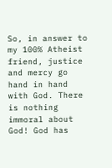So, in answer to my 100% Atheist friend, justice and mercy go hand in hand with God. There is nothing immoral about God! God has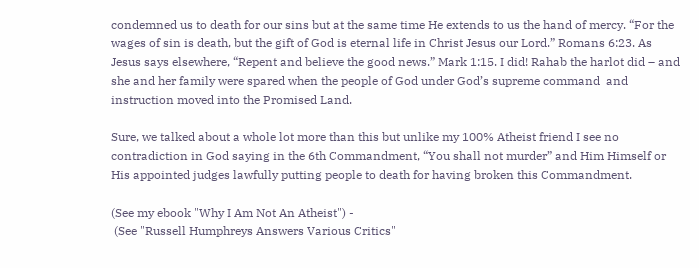condemned us to death for our sins but at the same time He extends to us the hand of mercy. “For the wages of sin is death, but the gift of God is eternal life in Christ Jesus our Lord.” Romans 6:23. As Jesus says elsewhere, “Repent and believe the good news.” Mark 1:15. I did! Rahab the harlot did – and she and her family were spared when the people of God under God’s supreme command  and instruction moved into the Promised Land.

Sure, we talked about a whole lot more than this but unlike my 100% Atheist friend I see no contradiction in God saying in the 6th Commandment, “You shall not murder” and Him Himself or His appointed judges lawfully putting people to death for having broken this Commandment.

(See my ebook "Why I Am Not An Atheist") -
 (See "Russell Humphreys Answers Various Critics"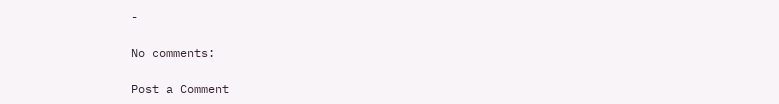-

No comments:

Post a Comment